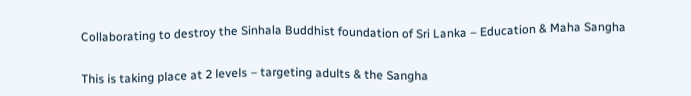Collaborating to destroy the Sinhala Buddhist foundation of Sri Lanka – Education & Maha Sangha


This is taking place at 2 levels – targeting adults & the Sangha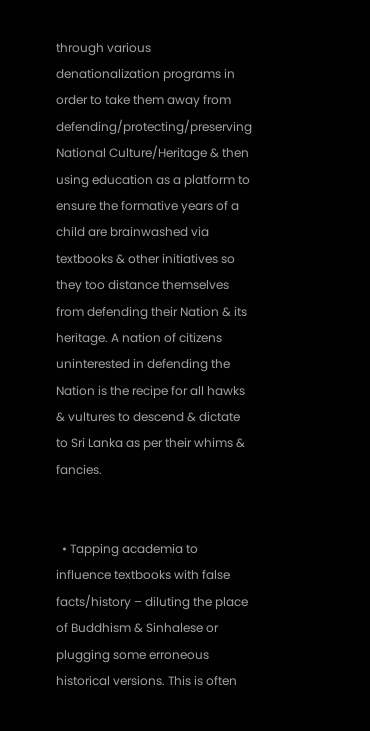through various denationalization programs in order to take them away from defending/protecting/preserving National Culture/Heritage & then using education as a platform to ensure the formative years of a child are brainwashed via textbooks & other initiatives so they too distance themselves from defending their Nation & its heritage. A nation of citizens uninterested in defending the Nation is the recipe for all hawks & vultures to descend & dictate to Sri Lanka as per their whims & fancies.


  • Tapping academia to influence textbooks with false facts/history – diluting the place of Buddhism & Sinhalese or plugging some erroneous historical versions. This is often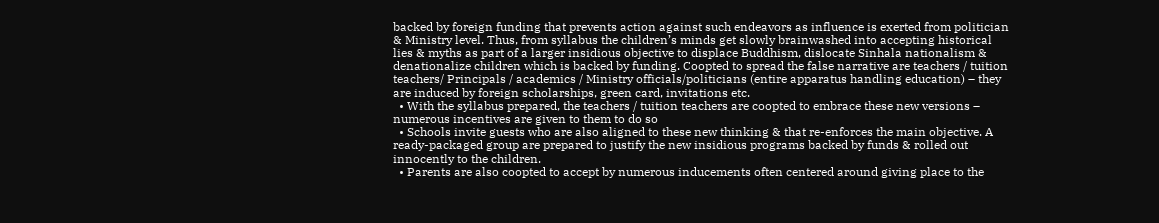backed by foreign funding that prevents action against such endeavors as influence is exerted from politician & Ministry level. Thus, from syllabus the children’s minds get slowly brainwashed into accepting historical lies & myths as part of a larger insidious objective to displace Buddhism, dislocate Sinhala nationalism & denationalize children which is backed by funding. Coopted to spread the false narrative are teachers / tuition teachers/ Principals / academics / Ministry officials/politicians (entire apparatus handling education) – they are induced by foreign scholarships, green card, invitations etc.
  • With the syllabus prepared, the teachers / tuition teachers are coopted to embrace these new versions – numerous incentives are given to them to do so
  • Schools invite guests who are also aligned to these new thinking & that re-enforces the main objective. A ready-packaged group are prepared to justify the new insidious programs backed by funds & rolled out innocently to the children.
  • Parents are also coopted to accept by numerous inducements often centered around giving place to the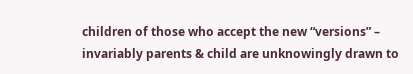children of those who accept the new “versions” – invariably parents & child are unknowingly drawn to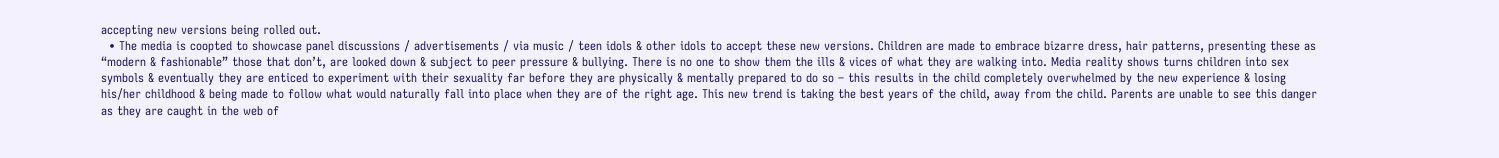accepting new versions being rolled out.
  • The media is coopted to showcase panel discussions / advertisements / via music / teen idols & other idols to accept these new versions. Children are made to embrace bizarre dress, hair patterns, presenting these as “modern & fashionable” those that don’t, are looked down & subject to peer pressure & bullying. There is no one to show them the ills & vices of what they are walking into. Media reality shows turns children into sex symbols & eventually they are enticed to experiment with their sexuality far before they are physically & mentally prepared to do so – this results in the child completely overwhelmed by the new experience & losing his/her childhood & being made to follow what would naturally fall into place when they are of the right age. This new trend is taking the best years of the child, away from the child. Parents are unable to see this danger as they are caught in the web of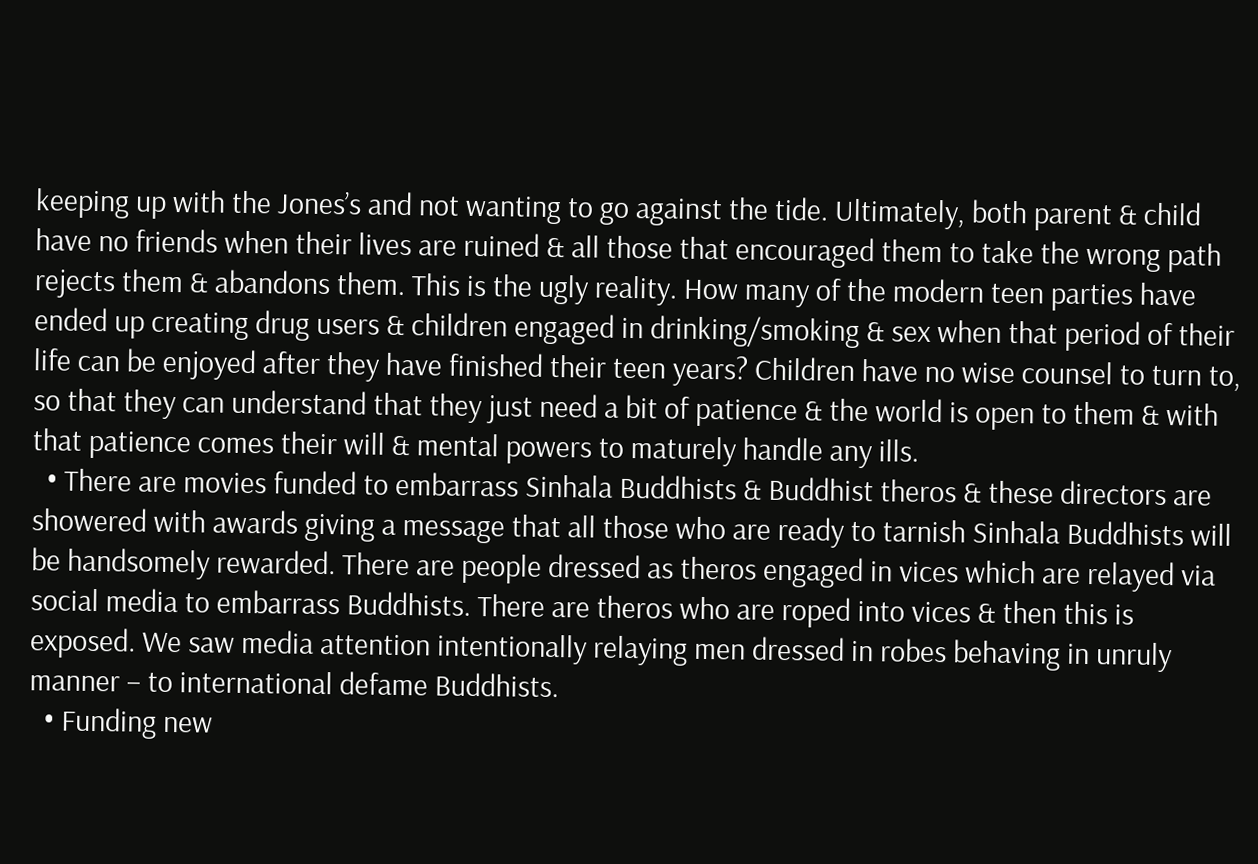keeping up with the Jones’s and not wanting to go against the tide. Ultimately, both parent & child have no friends when their lives are ruined & all those that encouraged them to take the wrong path rejects them & abandons them. This is the ugly reality. How many of the modern teen parties have ended up creating drug users & children engaged in drinking/smoking & sex when that period of their life can be enjoyed after they have finished their teen years? Children have no wise counsel to turn to, so that they can understand that they just need a bit of patience & the world is open to them & with that patience comes their will & mental powers to maturely handle any ills.
  • There are movies funded to embarrass Sinhala Buddhists & Buddhist theros & these directors are showered with awards giving a message that all those who are ready to tarnish Sinhala Buddhists will be handsomely rewarded. There are people dressed as theros engaged in vices which are relayed via social media to embarrass Buddhists. There are theros who are roped into vices & then this is exposed. We saw media attention intentionally relaying men dressed in robes behaving in unruly manner – to international defame Buddhists.
  • Funding new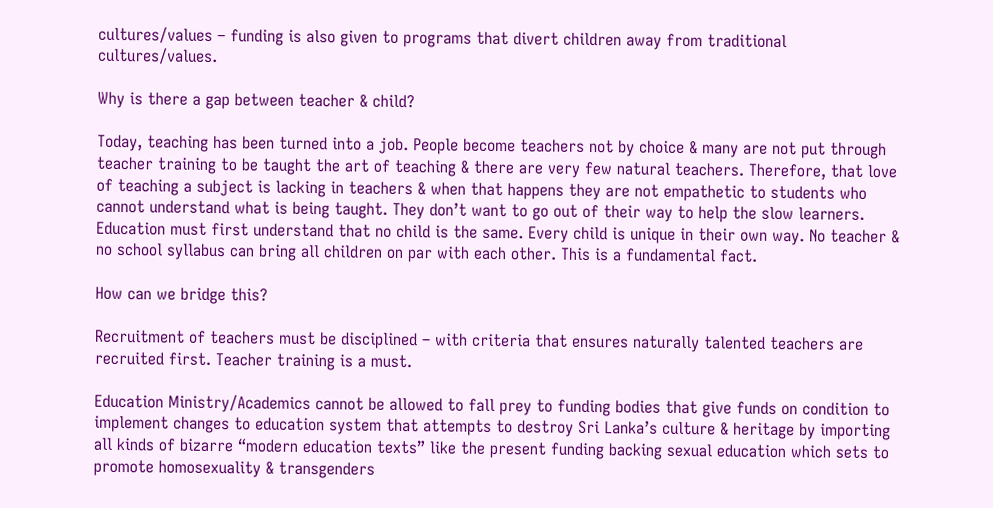cultures/values – funding is also given to programs that divert children away from traditional cultures/values.

Why is there a gap between teacher & child?

Today, teaching has been turned into a job. People become teachers not by choice & many are not put through teacher training to be taught the art of teaching & there are very few natural teachers. Therefore, that love of teaching a subject is lacking in teachers & when that happens they are not empathetic to students who cannot understand what is being taught. They don’t want to go out of their way to help the slow learners. Education must first understand that no child is the same. Every child is unique in their own way. No teacher & no school syllabus can bring all children on par with each other. This is a fundamental fact.

How can we bridge this?

Recruitment of teachers must be disciplined – with criteria that ensures naturally talented teachers are recruited first. Teacher training is a must.

Education Ministry/Academics cannot be allowed to fall prey to funding bodies that give funds on condition to implement changes to education system that attempts to destroy Sri Lanka’s culture & heritage by importing all kinds of bizarre “modern education texts” like the present funding backing sexual education which sets to promote homosexuality & transgenders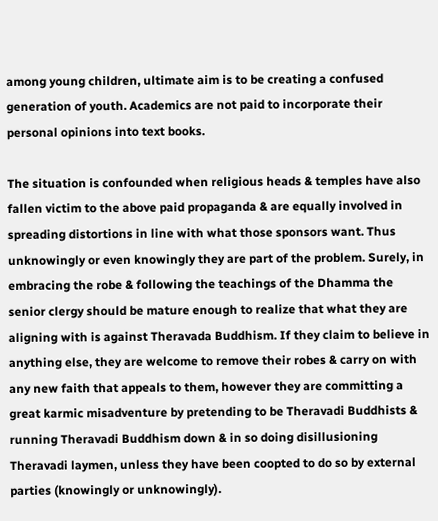among young children, ultimate aim is to be creating a confused generation of youth. Academics are not paid to incorporate their personal opinions into text books.

The situation is confounded when religious heads & temples have also fallen victim to the above paid propaganda & are equally involved in spreading distortions in line with what those sponsors want. Thus unknowingly or even knowingly they are part of the problem. Surely, in embracing the robe & following the teachings of the Dhamma the senior clergy should be mature enough to realize that what they are aligning with is against Theravada Buddhism. If they claim to believe in anything else, they are welcome to remove their robes & carry on with any new faith that appeals to them, however they are committing a great karmic misadventure by pretending to be Theravadi Buddhists & running Theravadi Buddhism down & in so doing disillusioning Theravadi laymen, unless they have been coopted to do so by external parties (knowingly or unknowingly).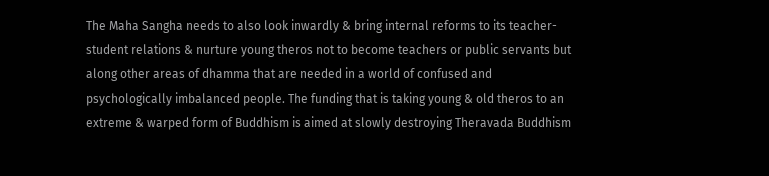The Maha Sangha needs to also look inwardly & bring internal reforms to its teacher-student relations & nurture young theros not to become teachers or public servants but along other areas of dhamma that are needed in a world of confused and psychologically imbalanced people. The funding that is taking young & old theros to an extreme & warped form of Buddhism is aimed at slowly destroying Theravada Buddhism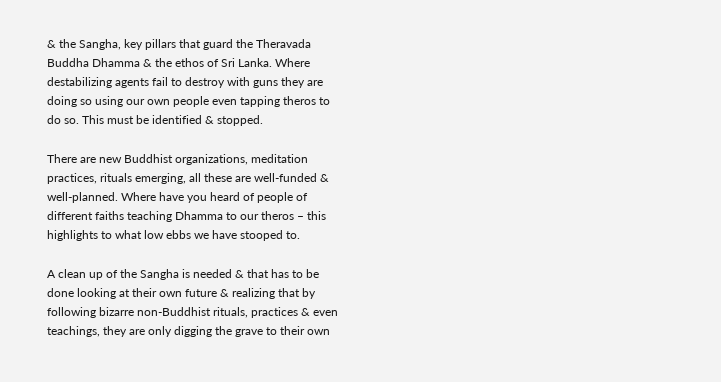& the Sangha, key pillars that guard the Theravada Buddha Dhamma & the ethos of Sri Lanka. Where destabilizing agents fail to destroy with guns they are doing so using our own people even tapping theros to do so. This must be identified & stopped.

There are new Buddhist organizations, meditation practices, rituals emerging, all these are well-funded & well-planned. Where have you heard of people of different faiths teaching Dhamma to our theros – this highlights to what low ebbs we have stooped to.

A clean up of the Sangha is needed & that has to be done looking at their own future & realizing that by following bizarre non-Buddhist rituals, practices & even teachings, they are only digging the grave to their own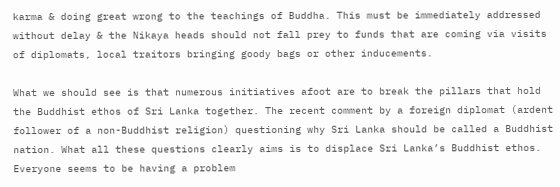karma & doing great wrong to the teachings of Buddha. This must be immediately addressed without delay & the Nikaya heads should not fall prey to funds that are coming via visits of diplomats, local traitors bringing goody bags or other inducements.

What we should see is that numerous initiatives afoot are to break the pillars that hold the Buddhist ethos of Sri Lanka together. The recent comment by a foreign diplomat (ardent follower of a non-Buddhist religion) questioning why Sri Lanka should be called a Buddhist nation. What all these questions clearly aims is to displace Sri Lanka’s Buddhist ethos. Everyone seems to be having a problem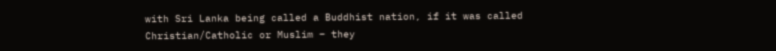with Sri Lanka being called a Buddhist nation, if it was called Christian/Catholic or Muslim – they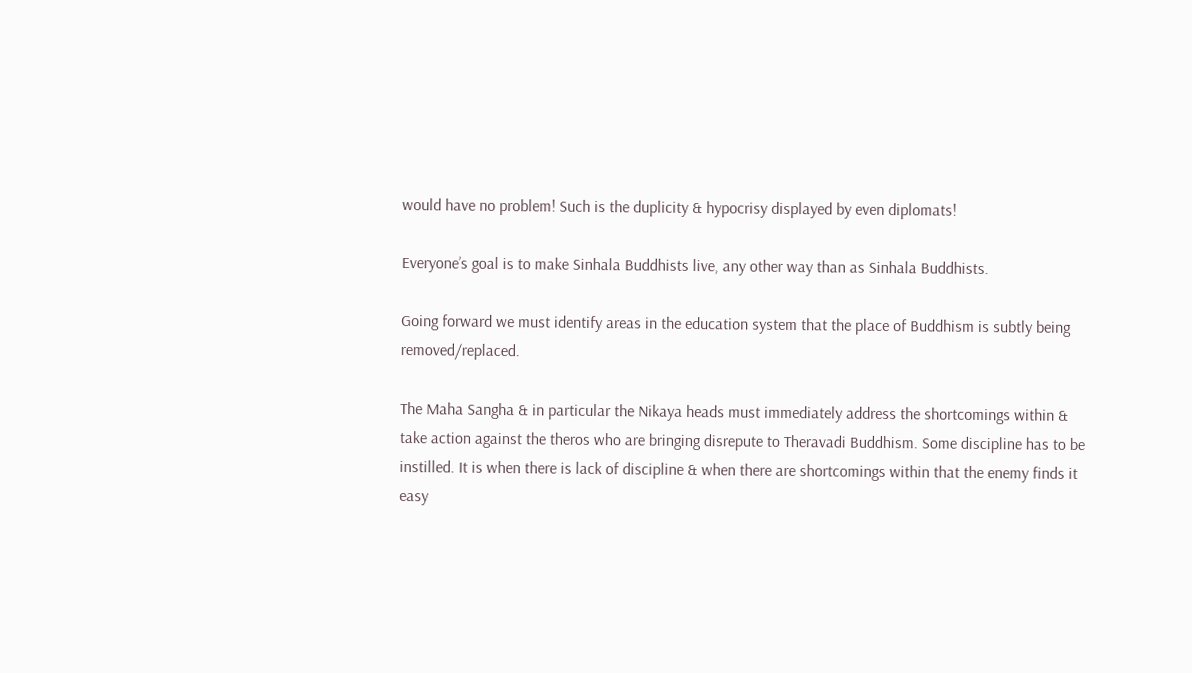would have no problem! Such is the duplicity & hypocrisy displayed by even diplomats!

Everyone’s goal is to make Sinhala Buddhists live, any other way than as Sinhala Buddhists.

Going forward we must identify areas in the education system that the place of Buddhism is subtly being removed/replaced.

The Maha Sangha & in particular the Nikaya heads must immediately address the shortcomings within & take action against the theros who are bringing disrepute to Theravadi Buddhism. Some discipline has to be instilled. It is when there is lack of discipline & when there are shortcomings within that the enemy finds it easy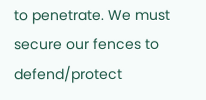to penetrate. We must secure our fences to defend/protect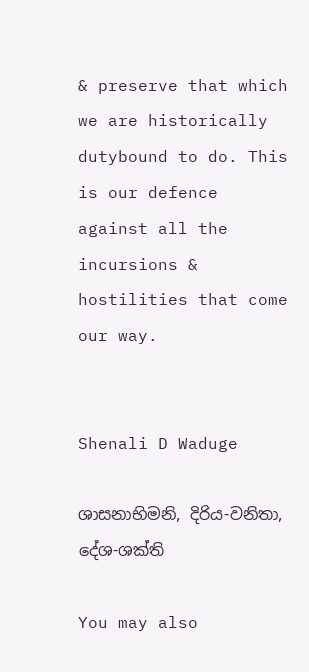& preserve that which we are historically dutybound to do. This is our defence against all the incursions & hostilities that come our way.


Shenali D Waduge

ශාසනාභිමනි, දිරිය-වනිතා, දේශ-ශක්ති

You may also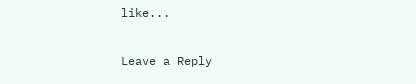like...

Leave a Reply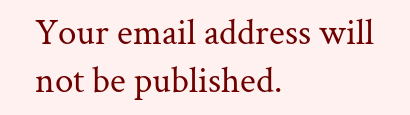Your email address will not be published.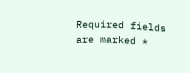Required fields are marked *